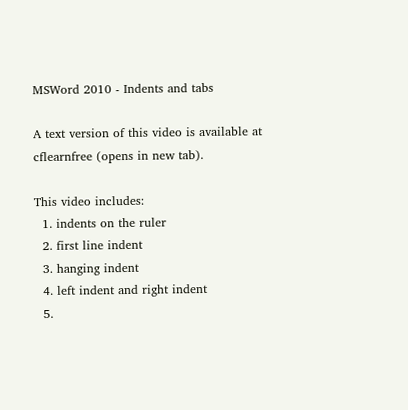MSWord 2010 - Indents and tabs

A text version of this video is available at cflearnfree (opens in new tab).

This video includes:
  1. indents on the ruler
  2. first line indent
  3. hanging indent
  4. left indent and right indent
  5.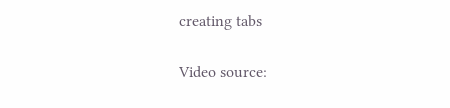creating tabs

Video source: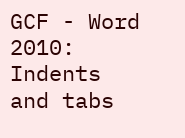GCF - Word 2010: Indents and tabs